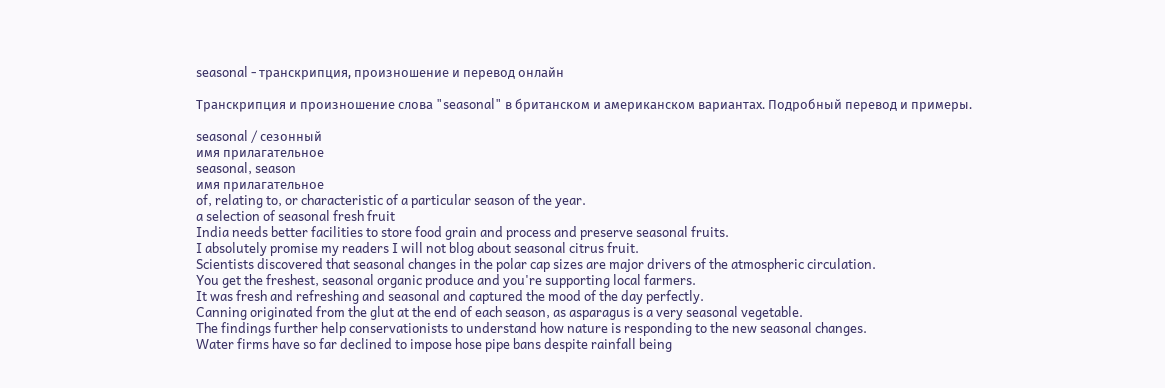seasonal - транскрипция, произношение и перевод онлайн

Транскрипция и произношение слова "seasonal" в британском и американском вариантах. Подробный перевод и примеры.

seasonal / сезонный
имя прилагательное
seasonal, season
имя прилагательное
of, relating to, or characteristic of a particular season of the year.
a selection of seasonal fresh fruit
India needs better facilities to store food grain and process and preserve seasonal fruits.
I absolutely promise my readers I will not blog about seasonal citrus fruit.
Scientists discovered that seasonal changes in the polar cap sizes are major drivers of the atmospheric circulation.
You get the freshest, seasonal organic produce and you're supporting local farmers.
It was fresh and refreshing and seasonal and captured the mood of the day perfectly.
Canning originated from the glut at the end of each season, as asparagus is a very seasonal vegetable.
The findings further help conservationists to understand how nature is responding to the new seasonal changes.
Water firms have so far declined to impose hose pipe bans despite rainfall being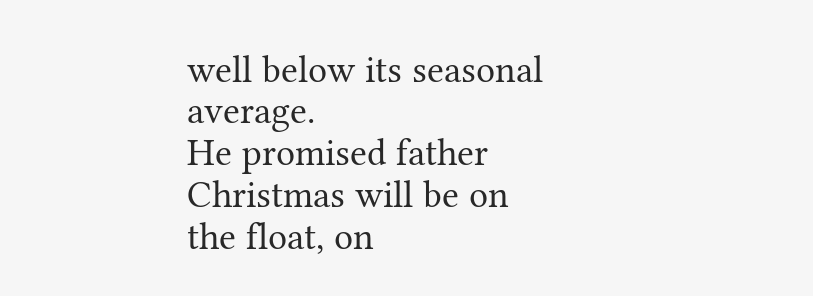well below its seasonal average.
He promised father Christmas will be on the float, on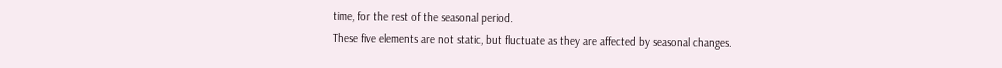time, for the rest of the seasonal period.
These five elements are not static, but fluctuate as they are affected by seasonal changes.